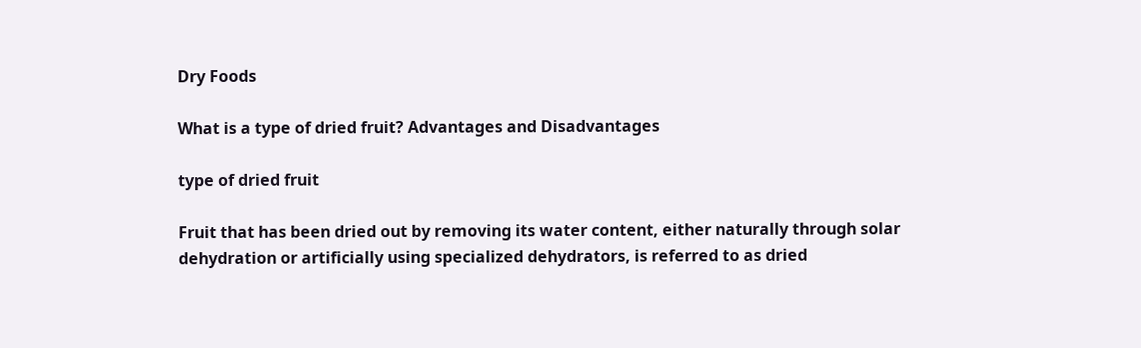Dry Foods

What is a type of dried fruit? Advantages and Disadvantages

type of dried fruit

Fruit that has been dried out by removing its water content, either naturally through solar dehydration or artificially using specialized dehydrators, is referred to as dried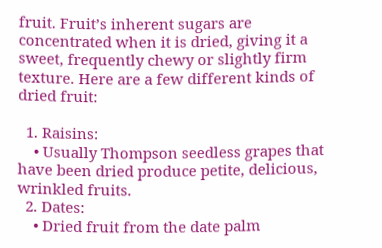fruit. Fruit’s inherent sugars are concentrated when it is dried, giving it a sweet, frequently chewy or slightly firm texture. Here are a few different kinds of dried fruit:

  1. Raisins:
    • Usually Thompson seedless grapes that have been dried produce petite, delicious, wrinkled fruits.
  2. Dates:
    • Dried fruit from the date palm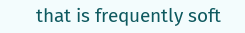that is frequently soft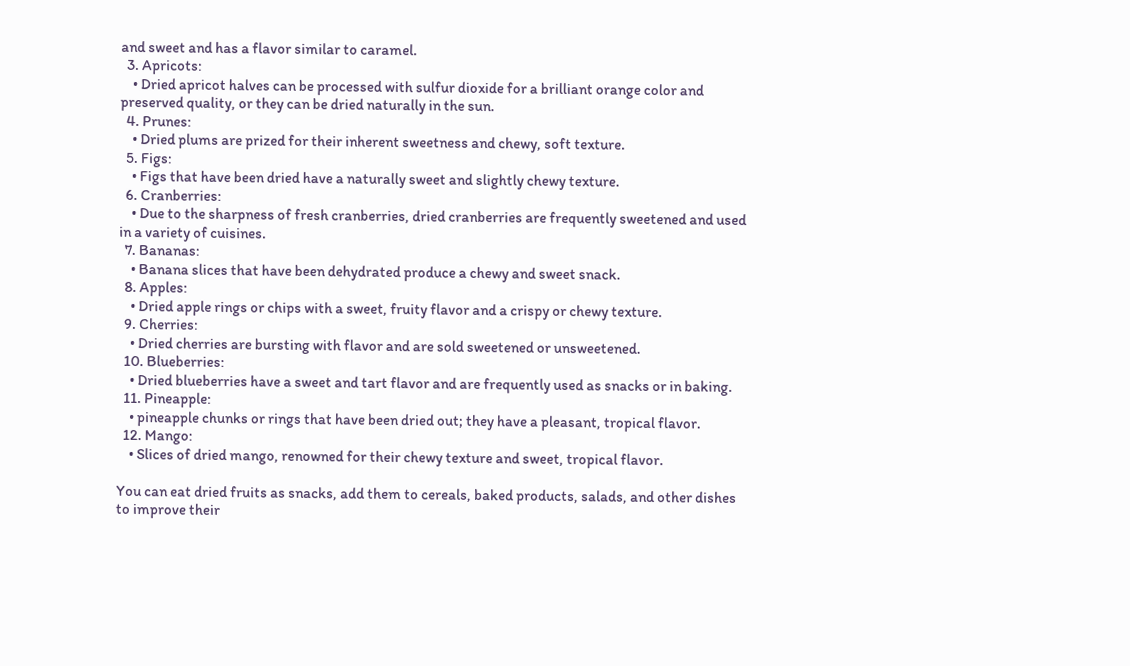and sweet and has a flavor similar to caramel.
  3. Apricots:
    • Dried apricot halves can be processed with sulfur dioxide for a brilliant orange color and preserved quality, or they can be dried naturally in the sun.
  4. Prunes:
    • Dried plums are prized for their inherent sweetness and chewy, soft texture.
  5. Figs:
    • Figs that have been dried have a naturally sweet and slightly chewy texture.
  6. Cranberries:
    • Due to the sharpness of fresh cranberries, dried cranberries are frequently sweetened and used in a variety of cuisines.
  7. Bananas:
    • Banana slices that have been dehydrated produce a chewy and sweet snack.
  8. Apples:
    • Dried apple rings or chips with a sweet, fruity flavor and a crispy or chewy texture.
  9. Cherries:
    • Dried cherries are bursting with flavor and are sold sweetened or unsweetened.
  10. Blueberries:
    • Dried blueberries have a sweet and tart flavor and are frequently used as snacks or in baking.
  11. Pineapple:
    • pineapple chunks or rings that have been dried out; they have a pleasant, tropical flavor.
  12. Mango:
    • Slices of dried mango, renowned for their chewy texture and sweet, tropical flavor.

You can eat dried fruits as snacks, add them to cereals, baked products, salads, and other dishes to improve their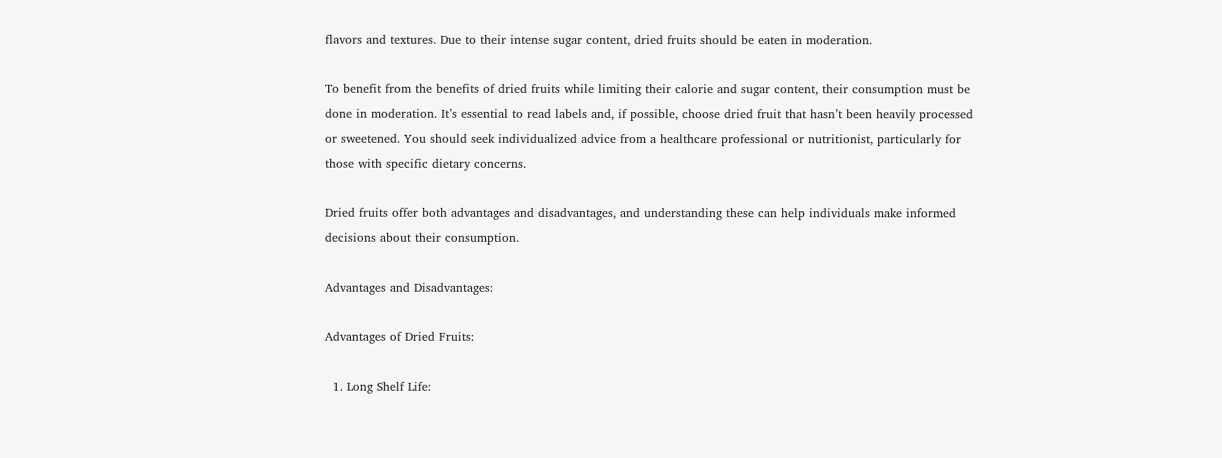flavors and textures. Due to their intense sugar content, dried fruits should be eaten in moderation.

To benefit from the benefits of dried fruits while limiting their calorie and sugar content, their consumption must be done in moderation. It’s essential to read labels and, if possible, choose dried fruit that hasn’t been heavily processed or sweetened. You should seek individualized advice from a healthcare professional or nutritionist, particularly for those with specific dietary concerns.

Dried fruits offer both advantages and disadvantages, and understanding these can help individuals make informed decisions about their consumption.

Advantages and Disadvantages:

Advantages of Dried Fruits:

  1. Long Shelf Life: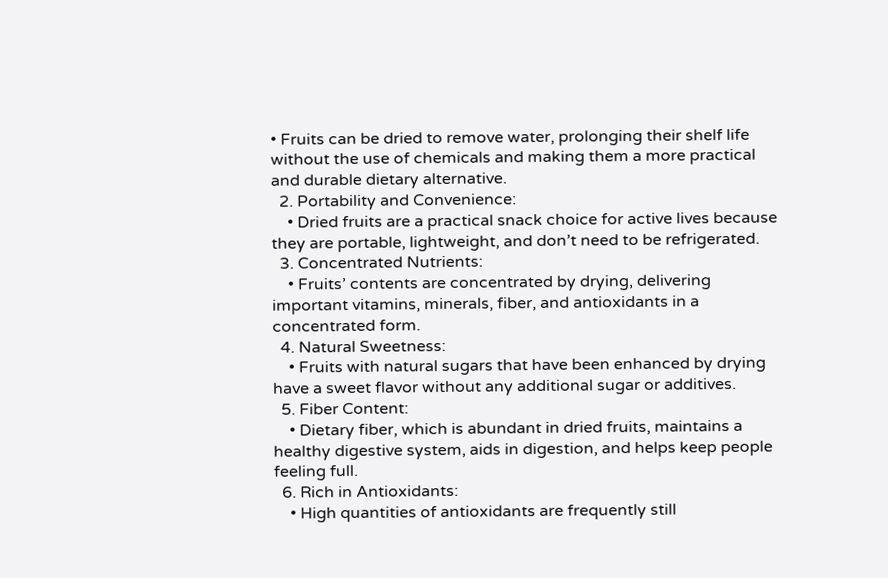• Fruits can be dried to remove water, prolonging their shelf life without the use of chemicals and making them a more practical and durable dietary alternative.
  2. Portability and Convenience:
    • Dried fruits are a practical snack choice for active lives because they are portable, lightweight, and don’t need to be refrigerated.
  3. Concentrated Nutrients:
    • Fruits’ contents are concentrated by drying, delivering important vitamins, minerals, fiber, and antioxidants in a concentrated form.
  4. Natural Sweetness:
    • Fruits with natural sugars that have been enhanced by drying have a sweet flavor without any additional sugar or additives.
  5. Fiber Content:
    • Dietary fiber, which is abundant in dried fruits, maintains a healthy digestive system, aids in digestion, and helps keep people feeling full.
  6. Rich in Antioxidants:
    • High quantities of antioxidants are frequently still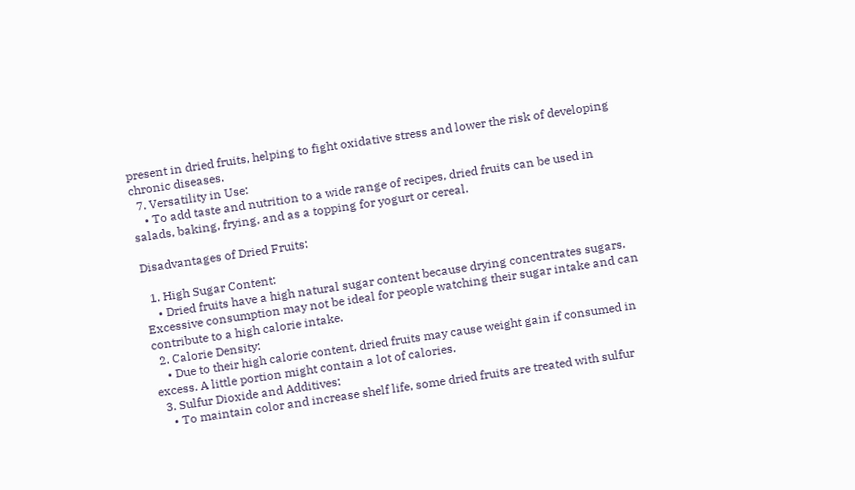present in dried fruits, helping to fight oxidative stress and lower the risk of developing chronic diseases.
  7. Versatility in Use:
    • To add taste and nutrition to a wide range of recipes, dried fruits can be used in salads, baking, frying, and as a topping for yogurt or cereal.

Disadvantages of Dried Fruits:

  1. High Sugar Content:
    • Dried fruits have a high natural sugar content because drying concentrates sugars. Excessive consumption may not be ideal for people watching their sugar intake and can contribute to a high calorie intake.
  2. Calorie Density:
    • Due to their high calorie content, dried fruits may cause weight gain if consumed in excess. A little portion might contain a lot of calories.
  3. Sulfur Dioxide and Additives:
    • To maintain color and increase shelf life, some dried fruits are treated with sulfur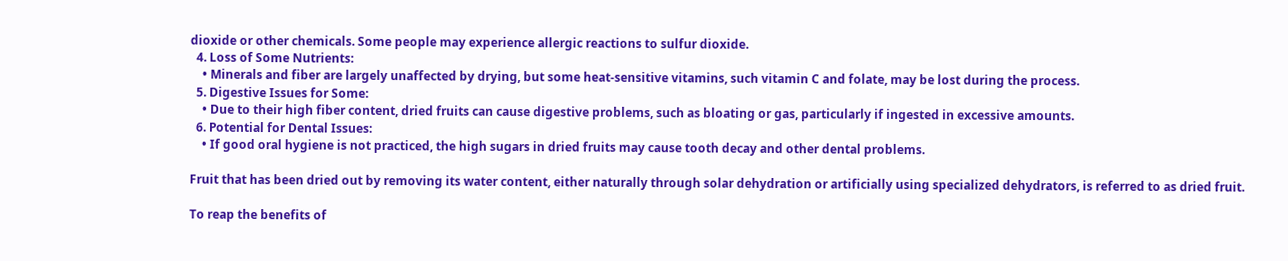dioxide or other chemicals. Some people may experience allergic reactions to sulfur dioxide.
  4. Loss of Some Nutrients:
    • Minerals and fiber are largely unaffected by drying, but some heat-sensitive vitamins, such vitamin C and folate, may be lost during the process.
  5. Digestive Issues for Some:
    • Due to their high fiber content, dried fruits can cause digestive problems, such as bloating or gas, particularly if ingested in excessive amounts.
  6. Potential for Dental Issues:
    • If good oral hygiene is not practiced, the high sugars in dried fruits may cause tooth decay and other dental problems.

Fruit that has been dried out by removing its water content, either naturally through solar dehydration or artificially using specialized dehydrators, is referred to as dried fruit.

To reap the benefits of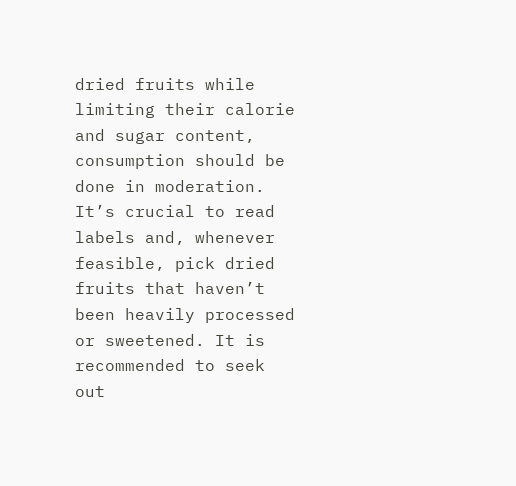dried fruits while limiting their calorie and sugar content, consumption should be done in moderation. It’s crucial to read labels and, whenever feasible, pick dried fruits that haven’t been heavily processed or sweetened. It is recommended to seek out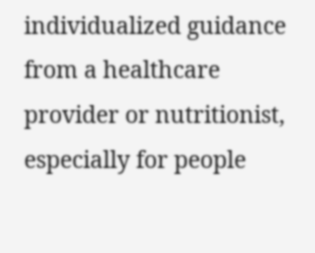individualized guidance from a healthcare provider or nutritionist, especially for people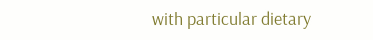with particular dietary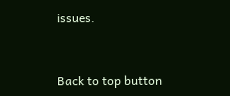issues.


Back to top button